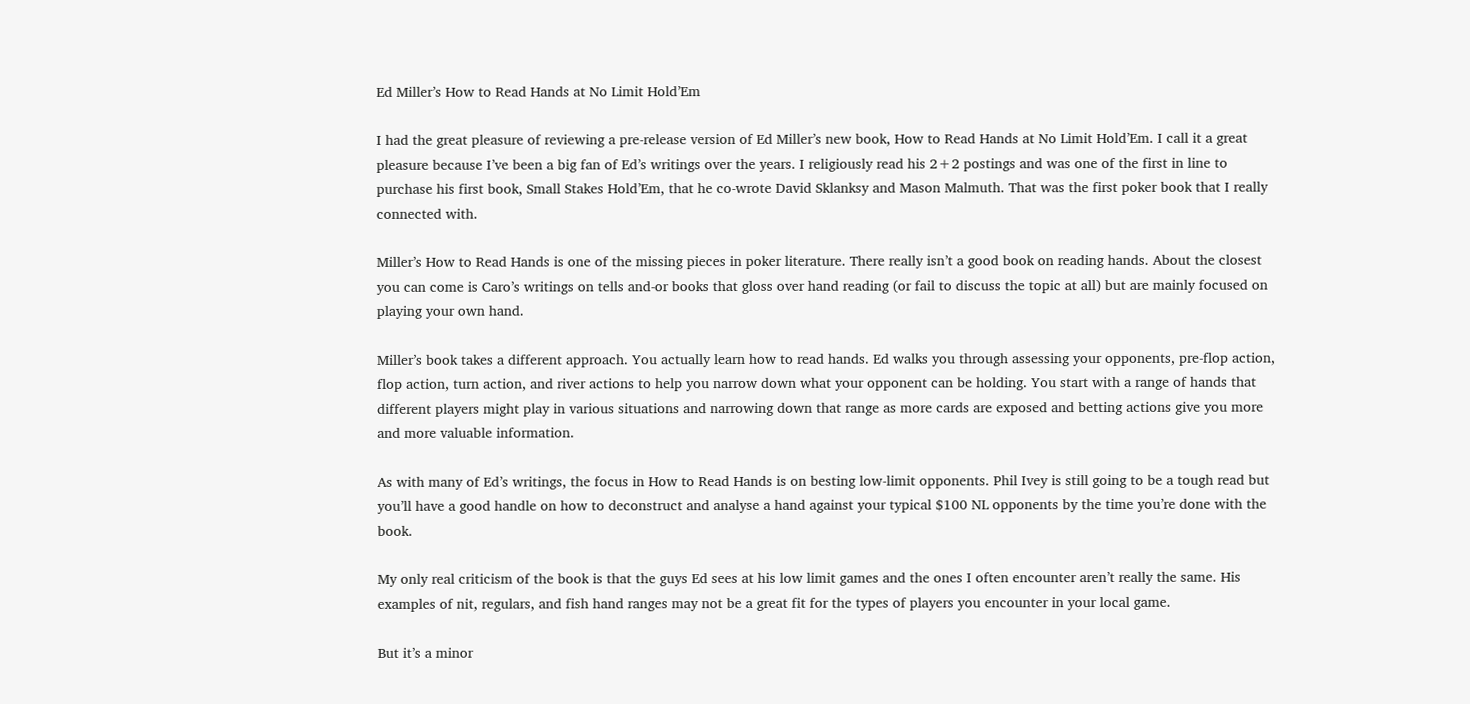Ed Miller’s How to Read Hands at No Limit Hold’Em

I had the great pleasure of reviewing a pre-release version of Ed Miller’s new book, How to Read Hands at No Limit Hold’Em. I call it a great pleasure because I’ve been a big fan of Ed’s writings over the years. I religiously read his 2+2 postings and was one of the first in line to purchase his first book, Small Stakes Hold’Em, that he co-wrote David Sklanksy and Mason Malmuth. That was the first poker book that I really connected with.

Miller’s How to Read Hands is one of the missing pieces in poker literature. There really isn’t a good book on reading hands. About the closest you can come is Caro’s writings on tells and-or books that gloss over hand reading (or fail to discuss the topic at all) but are mainly focused on playing your own hand.

Miller’s book takes a different approach. You actually learn how to read hands. Ed walks you through assessing your opponents, pre-flop action, flop action, turn action, and river actions to help you narrow down what your opponent can be holding. You start with a range of hands that different players might play in various situations and narrowing down that range as more cards are exposed and betting actions give you more and more valuable information.

As with many of Ed’s writings, the focus in How to Read Hands is on besting low-limit opponents. Phil Ivey is still going to be a tough read but you’ll have a good handle on how to deconstruct and analyse a hand against your typical $100 NL opponents by the time you’re done with the book.

My only real criticism of the book is that the guys Ed sees at his low limit games and the ones I often encounter aren’t really the same. His examples of nit, regulars, and fish hand ranges may not be a great fit for the types of players you encounter in your local game.

But it’s a minor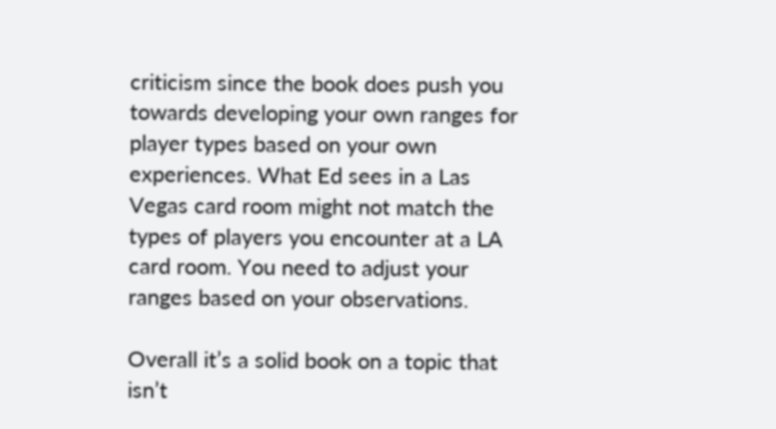criticism since the book does push you towards developing your own ranges for player types based on your own experiences. What Ed sees in a Las Vegas card room might not match the types of players you encounter at a LA card room. You need to adjust your ranges based on your observations.

Overall it’s a solid book on a topic that isn’t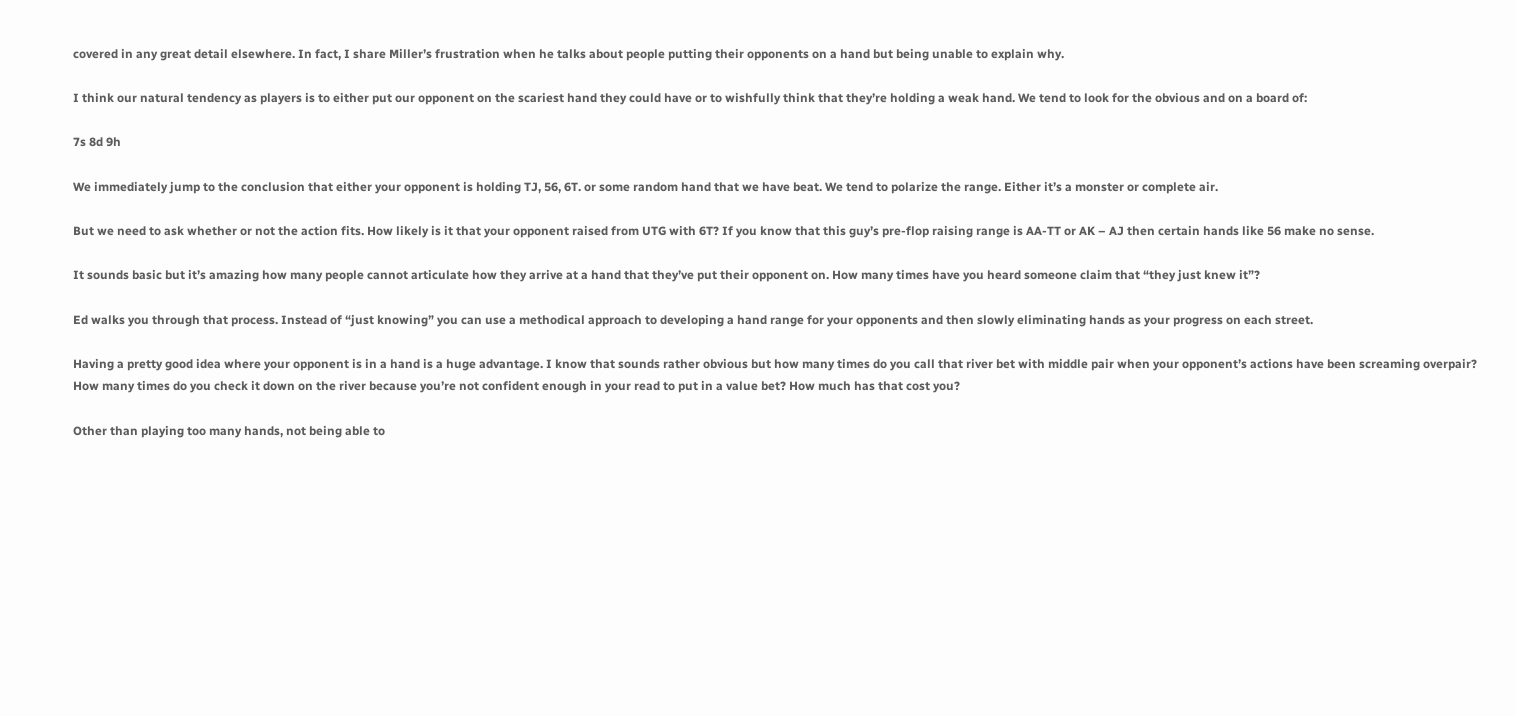covered in any great detail elsewhere. In fact, I share Miller’s frustration when he talks about people putting their opponents on a hand but being unable to explain why.

I think our natural tendency as players is to either put our opponent on the scariest hand they could have or to wishfully think that they’re holding a weak hand. We tend to look for the obvious and on a board of:

7s 8d 9h

We immediately jump to the conclusion that either your opponent is holding TJ, 56, 6T. or some random hand that we have beat. We tend to polarize the range. Either it’s a monster or complete air.

But we need to ask whether or not the action fits. How likely is it that your opponent raised from UTG with 6T? If you know that this guy’s pre-flop raising range is AA-TT or AK – AJ then certain hands like 56 make no sense.

It sounds basic but it’s amazing how many people cannot articulate how they arrive at a hand that they’ve put their opponent on. How many times have you heard someone claim that “they just knew it”?

Ed walks you through that process. Instead of “just knowing” you can use a methodical approach to developing a hand range for your opponents and then slowly eliminating hands as your progress on each street.

Having a pretty good idea where your opponent is in a hand is a huge advantage. I know that sounds rather obvious but how many times do you call that river bet with middle pair when your opponent’s actions have been screaming overpair? How many times do you check it down on the river because you’re not confident enough in your read to put in a value bet? How much has that cost you?

Other than playing too many hands, not being able to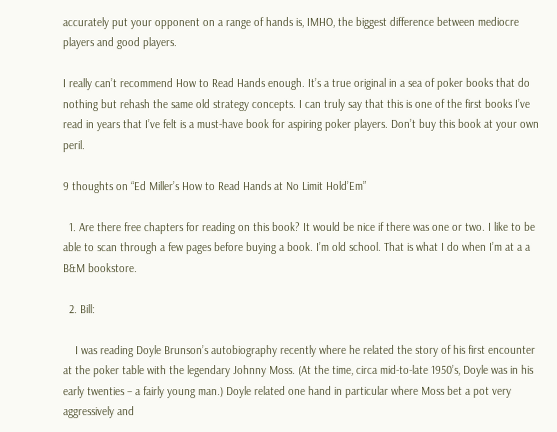accurately put your opponent on a range of hands is, IMHO, the biggest difference between mediocre players and good players.

I really can’t recommend How to Read Hands enough. It’s a true original in a sea of poker books that do nothing but rehash the same old strategy concepts. I can truly say that this is one of the first books I’ve read in years that I’ve felt is a must-have book for aspiring poker players. Don’t buy this book at your own peril.

9 thoughts on “Ed Miller’s How to Read Hands at No Limit Hold’Em”

  1. Are there free chapters for reading on this book? It would be nice if there was one or two. I like to be able to scan through a few pages before buying a book. I’m old school. That is what I do when I’m at a a B&M bookstore.

  2. Bill:

    I was reading Doyle Brunson’s autobiography recently where he related the story of his first encounter at the poker table with the legendary Johnny Moss. (At the time, circa mid-to-late 1950’s, Doyle was in his early twenties – a fairly young man.) Doyle related one hand in particular where Moss bet a pot very aggressively and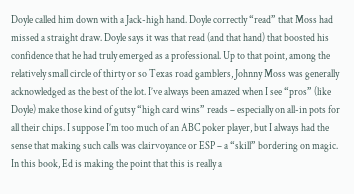Doyle called him down with a Jack-high hand. Doyle correctly “read” that Moss had missed a straight draw. Doyle says it was that read (and that hand) that boosted his confidence that he had truly emerged as a professional. Up to that point, among the relatively small circle of thirty or so Texas road gamblers, Johnny Moss was generally acknowledged as the best of the lot. I’ve always been amazed when I see “pros” (like Doyle) make those kind of gutsy “high card wins” reads – especially on all-in pots for all their chips. I suppose I’m too much of an ABC poker player, but I always had the sense that making such calls was clairvoyance or ESP – a “skill” bordering on magic. In this book, Ed is making the point that this is really a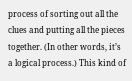process of sorting out all the clues and putting all the pieces together. (In other words, it’s a logical process.) This kind of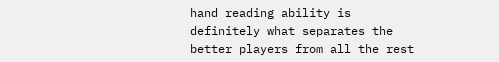hand reading ability is definitely what separates the better players from all the rest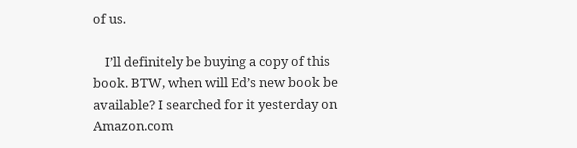of us.

    I’ll definitely be buying a copy of this book. BTW, when will Ed’s new book be available? I searched for it yesterday on Amazon.com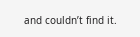and couldn’t find it.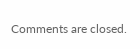Comments are closed.